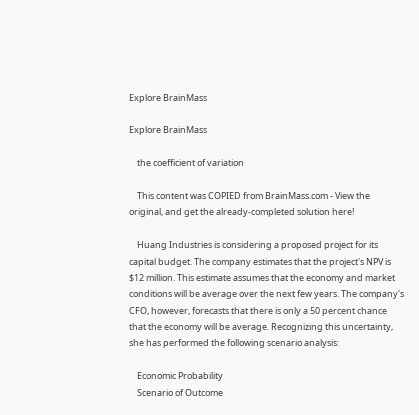Explore BrainMass

Explore BrainMass

    the coefficient of variation

    This content was COPIED from BrainMass.com - View the original, and get the already-completed solution here!

    Huang Industries is considering a proposed project for its capital budget. The company estimates that the project's NPV is $12 million. This estimate assumes that the economy and market conditions will be average over the next few years. The company's CFO, however, forecasts that there is only a 50 percent chance that the economy will be average. Recognizing this uncertainty, she has performed the following scenario analysis:

    Economic Probability
    Scenario of Outcome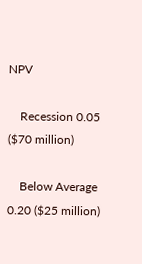NPV

    Recession 0.05 ($70 million)

    Below Average 0.20 ($25 million)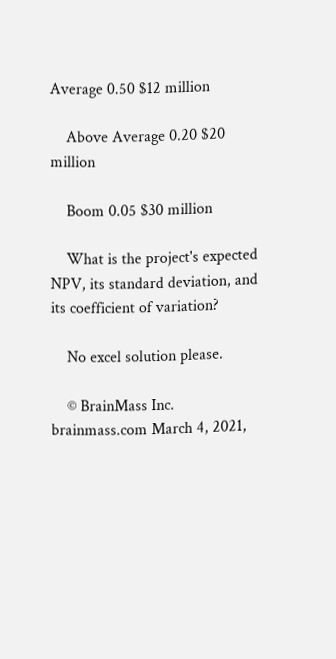Average 0.50 $12 million

    Above Average 0.20 $20 million

    Boom 0.05 $30 million

    What is the project's expected NPV, its standard deviation, and its coefficient of variation?

    No excel solution please.

    © BrainMass Inc. brainmass.com March 4, 2021,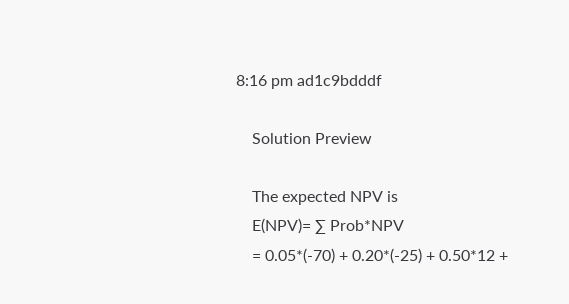8:16 pm ad1c9bdddf

    Solution Preview

    The expected NPV is
    E(NPV)= ∑ Prob*NPV
    = 0.05*(-70) + 0.20*(-25) + 0.50*12 +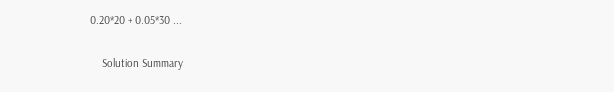0.20*20 + 0.05*30 ...

    Solution Summary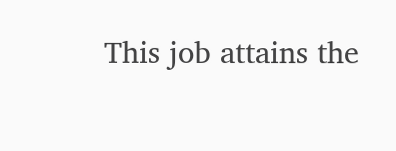This job attains the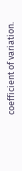coefficient of variation.